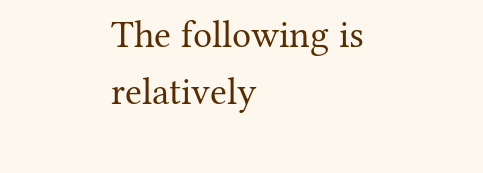The following is relatively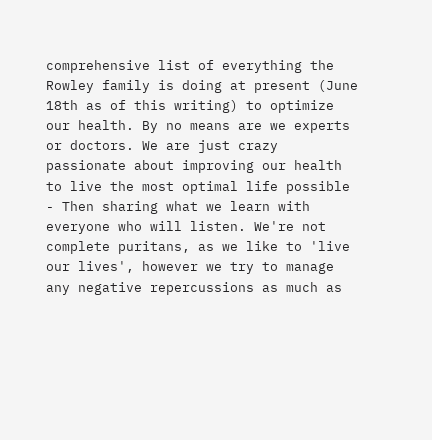comprehensive list of everything the Rowley family is doing at present (June 18th as of this writing) to optimize our health. By no means are we experts or doctors. We are just crazy passionate about improving our health to live the most optimal life possible - Then sharing what we learn with everyone who will listen. We're not complete puritans, as we like to 'live our lives', however we try to manage any negative repercussions as much as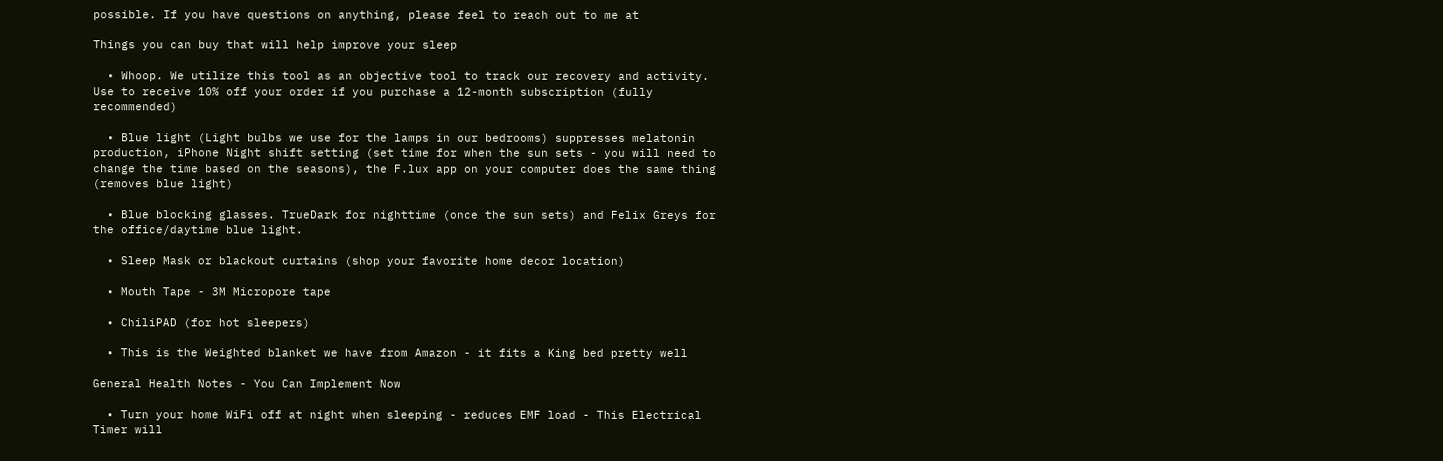possible. If you have questions on anything, please feel to reach out to me at

Things you can buy that will help improve your sleep

  • Whoop. We utilize this tool as an objective tool to track our recovery and activity. Use to receive 10% off your order if you purchase a 12-month subscription (fully recommended)

  • Blue light (Light bulbs we use for the lamps in our bedrooms) suppresses melatonin production, iPhone Night shift setting (set time for when the sun sets - you will need to change the time based on the seasons), the F.lux app on your computer does the same thing (removes blue light)

  • Blue blocking glasses. TrueDark for nighttime (once the sun sets) and Felix Greys for the office/daytime blue light.

  • Sleep Mask or blackout curtains (shop your favorite home decor location)

  • Mouth Tape - 3M Micropore tape

  • ChiliPAD (for hot sleepers)

  • This is the Weighted blanket we have from Amazon - it fits a King bed pretty well

General Health Notes - You Can Implement Now

  • Turn your home WiFi off at night when sleeping - reduces EMF load - This Electrical Timer will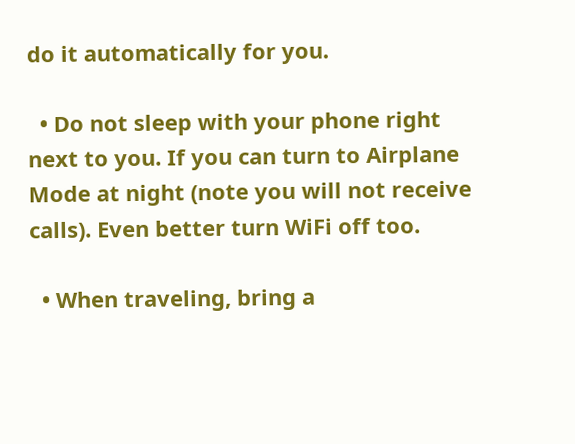do it automatically for you.

  • Do not sleep with your phone right next to you. If you can turn to Airplane Mode at night (note you will not receive calls). Even better turn WiFi off too.

  • When traveling, bring a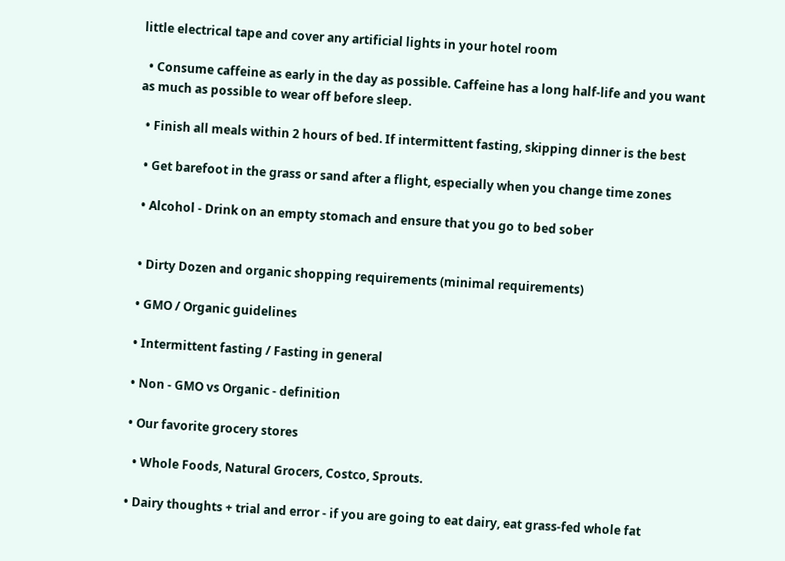little electrical tape and cover any artificial lights in your hotel room

  • Consume caffeine as early in the day as possible. Caffeine has a long half-life and you want as much as possible to wear off before sleep.

  • Finish all meals within 2 hours of bed. If intermittent fasting, skipping dinner is the best

  • Get barefoot in the grass or sand after a flight, especially when you change time zones

  • Alcohol - Drink on an empty stomach and ensure that you go to bed sober


  • Dirty Dozen and organic shopping requirements (minimal requirements)

  • GMO / Organic guidelines

  • Intermittent fasting / Fasting in general

  • Non - GMO vs Organic - definition

  • Our favorite grocery stores

    • Whole Foods, Natural Grocers, Costco, Sprouts.

  • Dairy thoughts + trial and error - if you are going to eat dairy, eat grass-fed whole fat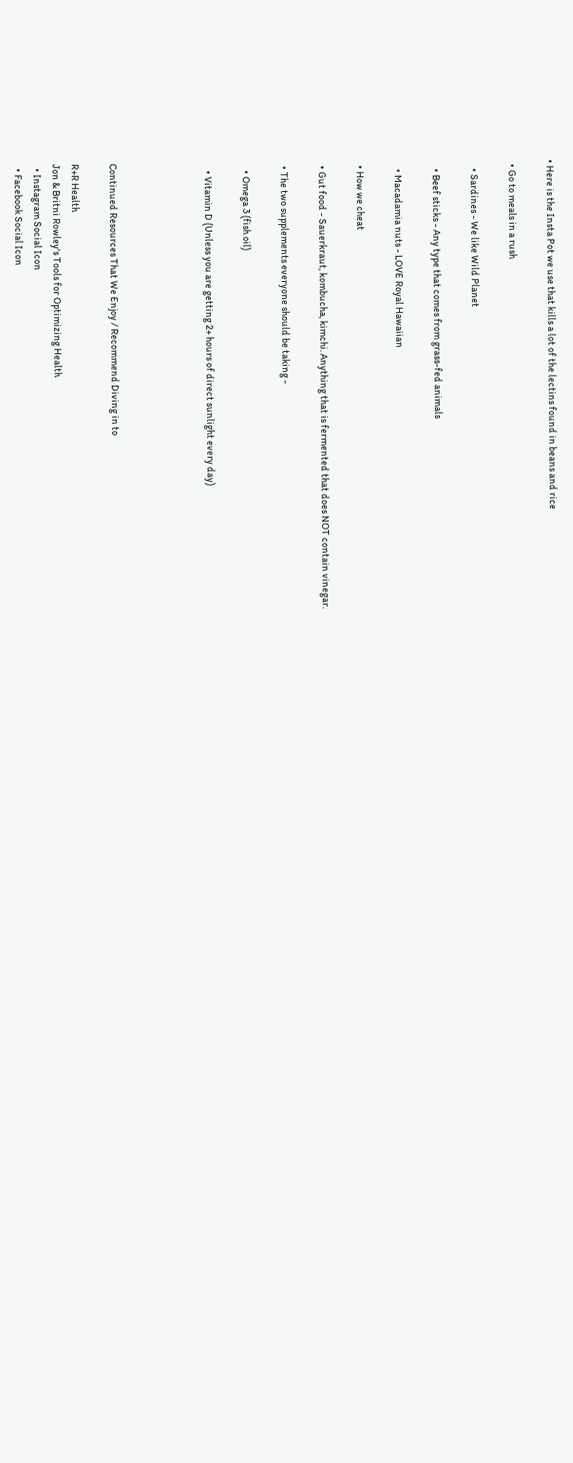• Here is the Insta Pot we use that kills a lot of the lectins found in beans and rice

  • Go to meals in a rush

    • Sardines - We like Wild Planet

    • Beef sticks - Any type that comes from grass-fed animals

    • Macadamia nuts - LOVE Royal Hawaiian

  • How we cheat

  • Gut food - Sauerkraut, kombucha, kimchi. Anything that is fermented that does NOT contain vinegar.

  • The two supplements everyone should be taking -

    • Omega 3 (fish oil)

    • Vitamin D (Unless you are getting 2+ hours of direct sunlight every day)




Continued Resources That We Enjoy / Recommend Diving in to

R+R Health
Jon & Britni Rowley's Tools for Optimizing Health
  • Instagram Social Icon
  • Facebook Social Icon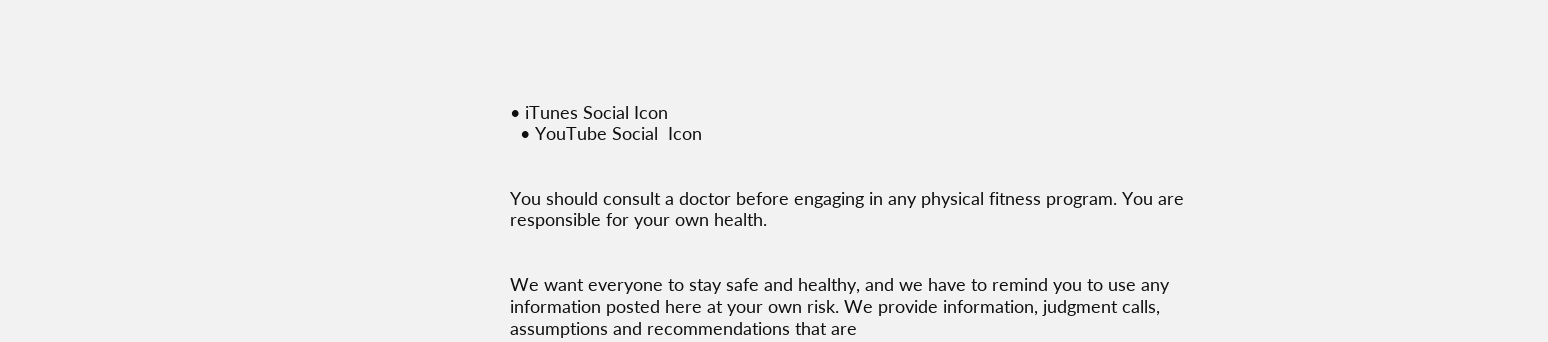• iTunes Social Icon
  • YouTube Social  Icon


You should consult a doctor before engaging in any physical fitness program. You are responsible for your own health.


We want everyone to stay safe and healthy, and we have to remind you to use any information posted here at your own risk. We provide information, judgment calls, assumptions and recommendations that are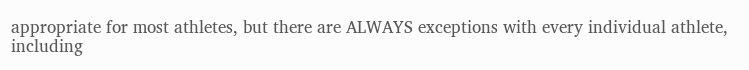appropriate for most athletes, but there are ALWAYS exceptions with every individual athlete, including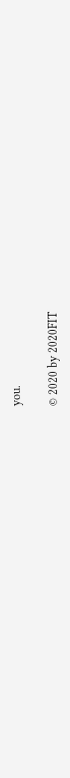you.

© 2020 by 2020FIT